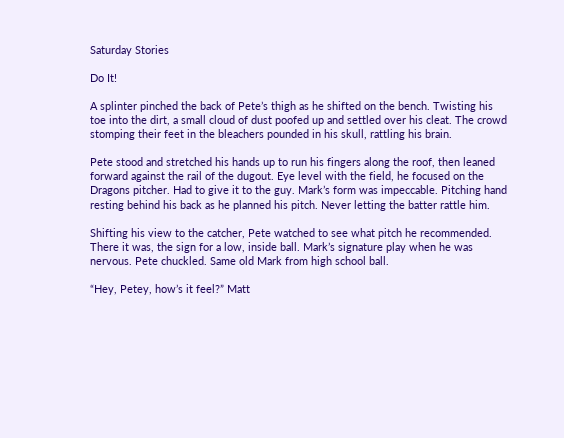Saturday Stories

Do It!

A splinter pinched the back of Pete’s thigh as he shifted on the bench. Twisting his toe into the dirt, a small cloud of dust poofed up and settled over his cleat. The crowd stomping their feet in the bleachers pounded in his skull, rattling his brain.

Pete stood and stretched his hands up to run his fingers along the roof, then leaned forward against the rail of the dugout. Eye level with the field, he focused on the Dragons pitcher. Had to give it to the guy. Mark’s form was impeccable. Pitching hand resting behind his back as he planned his pitch. Never letting the batter rattle him.

Shifting his view to the catcher, Pete watched to see what pitch he recommended. There it was, the sign for a low, inside ball. Mark’s signature play when he was nervous. Pete chuckled. Same old Mark from high school ball.

“Hey, Petey, how’s it feel?” Matt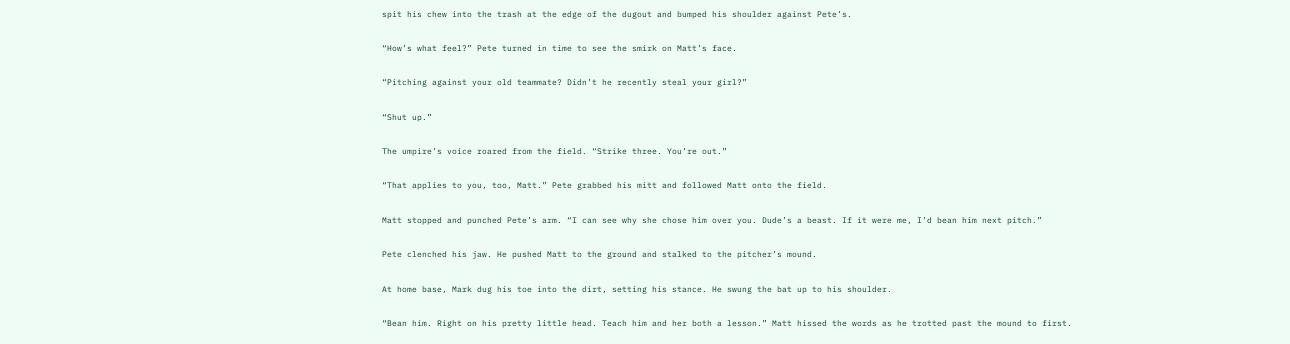spit his chew into the trash at the edge of the dugout and bumped his shoulder against Pete’s.

“How’s what feel?” Pete turned in time to see the smirk on Matt’s face.

“Pitching against your old teammate? Didn’t he recently steal your girl?”

“Shut up.”

The umpire’s voice roared from the field. “Strike three. You’re out.”

“That applies to you, too, Matt.” Pete grabbed his mitt and followed Matt onto the field.

Matt stopped and punched Pete’s arm. “I can see why she chose him over you. Dude’s a beast. If it were me, I’d bean him next pitch.”

Pete clenched his jaw. He pushed Matt to the ground and stalked to the pitcher’s mound.

At home base, Mark dug his toe into the dirt, setting his stance. He swung the bat up to his shoulder.

“Bean him. Right on his pretty little head. Teach him and her both a lesson.” Matt hissed the words as he trotted past the mound to first.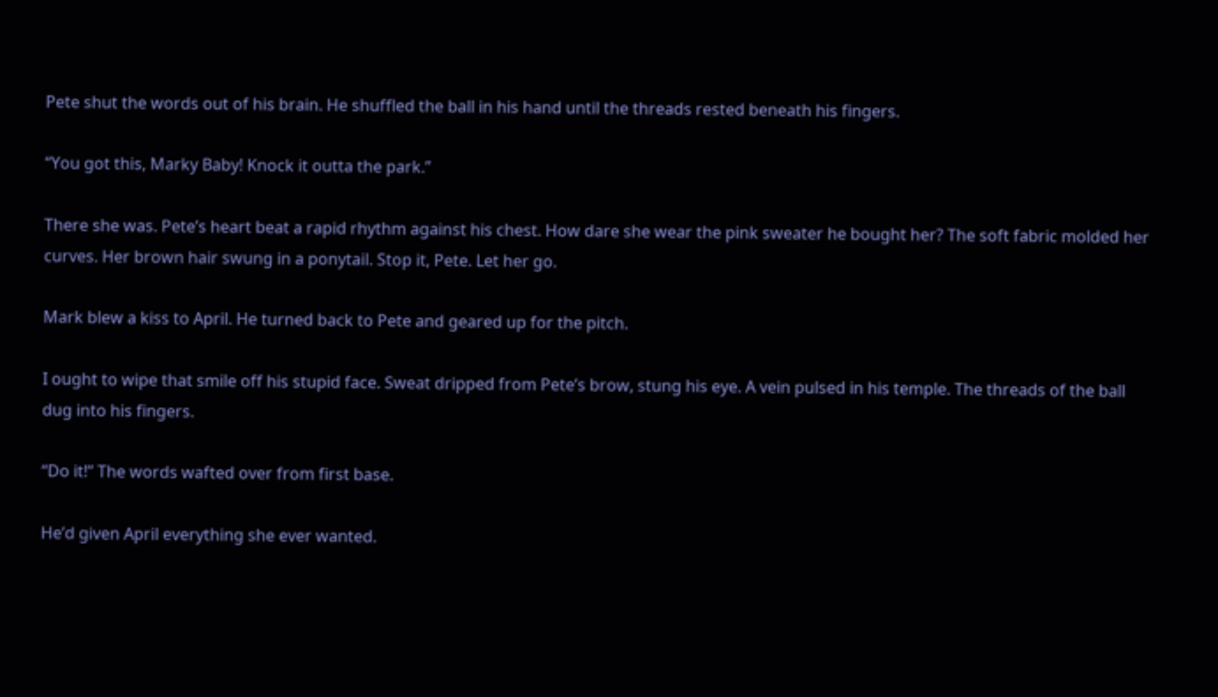Pete shut the words out of his brain. He shuffled the ball in his hand until the threads rested beneath his fingers.

“You got this, Marky Baby! Knock it outta the park.”

There she was. Pete’s heart beat a rapid rhythm against his chest. How dare she wear the pink sweater he bought her? The soft fabric molded her curves. Her brown hair swung in a ponytail. Stop it, Pete. Let her go.

Mark blew a kiss to April. He turned back to Pete and geared up for the pitch.

I ought to wipe that smile off his stupid face. Sweat dripped from Pete’s brow, stung his eye. A vein pulsed in his temple. The threads of the ball dug into his fingers.

“Do it!” The words wafted over from first base.

He’d given April everything she ever wanted.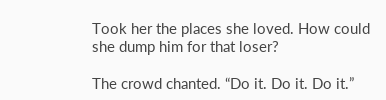Took her the places she loved. How could she dump him for that loser?

The crowd chanted. “Do it. Do it. Do it.”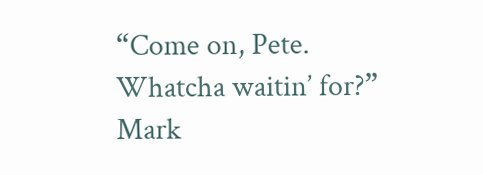“Come on, Pete. Whatcha waitin’ for?” Mark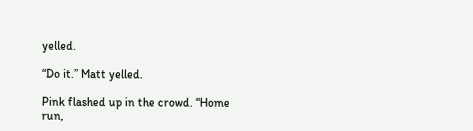yelled.

“Do it.” Matt yelled.

Pink flashed up in the crowd. “Home run,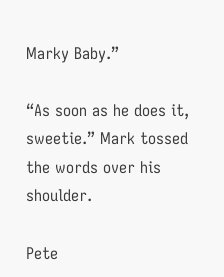Marky Baby.”

“As soon as he does it, sweetie.” Mark tossed the words over his shoulder.

Pete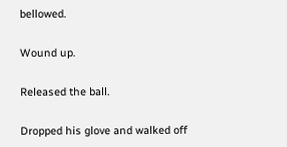bellowed.

Wound up.

Released the ball.

Dropped his glove and walked off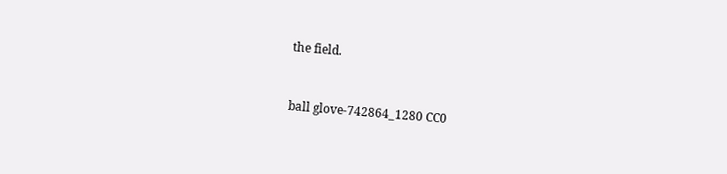the field.


ball glove-742864_1280 CC0